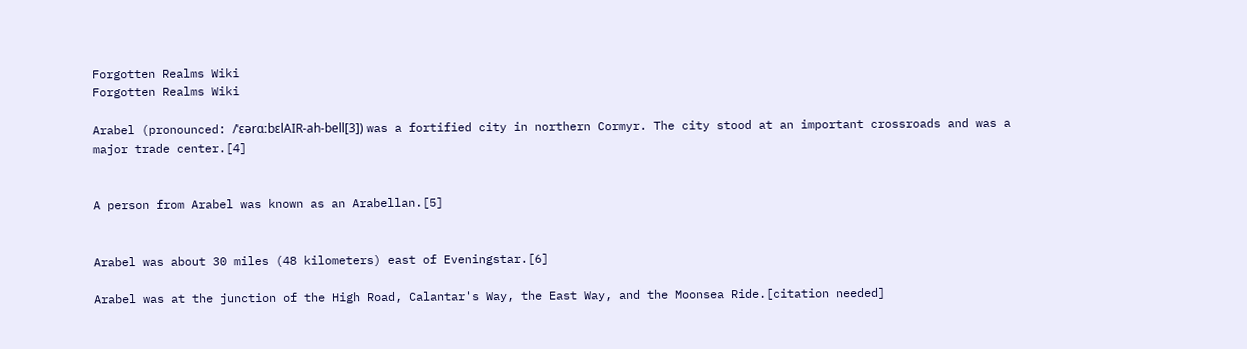Forgotten Realms Wiki
Forgotten Realms Wiki

Arabel (pronounced: /ˈɛərɑːbɛlAIR-ah-bell[3]) was a fortified city in northern Cormyr. The city stood at an important crossroads and was a major trade center.[4]


A person from Arabel was known as an Arabellan.[5]


Arabel was about 30 miles (48 kilometers) east of Eveningstar.[6]

Arabel was at the junction of the High Road, Calantar's Way, the East Way, and the Moonsea Ride.[citation needed]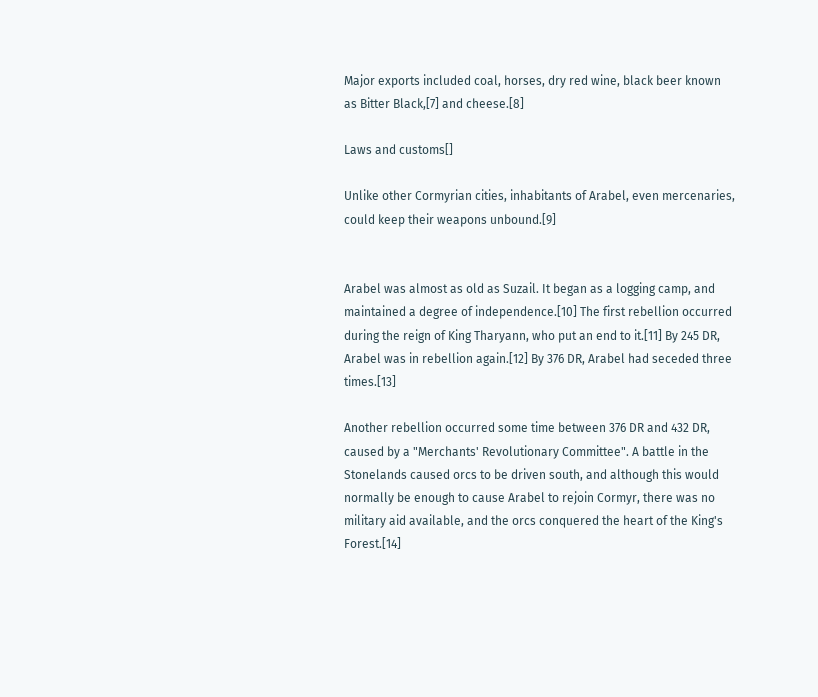Major exports included coal, horses, dry red wine, black beer known as Bitter Black,[7] and cheese.[8]

Laws and customs[]

Unlike other Cormyrian cities, inhabitants of Arabel, even mercenaries, could keep their weapons unbound.[9]


Arabel was almost as old as Suzail. It began as a logging camp, and maintained a degree of independence.[10] The first rebellion occurred during the reign of King Tharyann, who put an end to it.[11] By 245 DR, Arabel was in rebellion again.[12] By 376 DR, Arabel had seceded three times.[13]

Another rebellion occurred some time between 376 DR and 432 DR, caused by a "Merchants' Revolutionary Committee". A battle in the Stonelands caused orcs to be driven south, and although this would normally be enough to cause Arabel to rejoin Cormyr, there was no military aid available, and the orcs conquered the heart of the King's Forest.[14]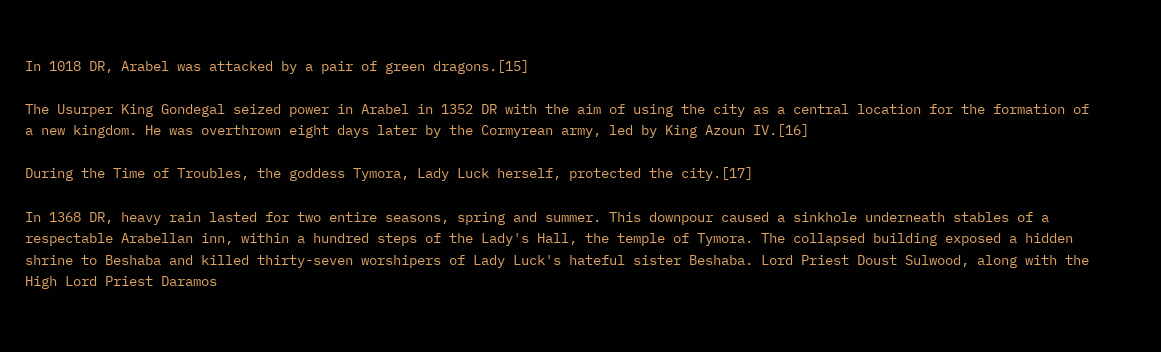In 1018 DR, Arabel was attacked by a pair of green dragons.[15]

The Usurper King Gondegal seized power in Arabel in 1352 DR with the aim of using the city as a central location for the formation of a new kingdom. He was overthrown eight days later by the Cormyrean army, led by King Azoun IV.[16]

During the Time of Troubles, the goddess Tymora, Lady Luck herself, protected the city.[17]

In 1368 DR, heavy rain lasted for two entire seasons, spring and summer. This downpour caused a sinkhole underneath stables of a respectable Arabellan inn, within a hundred steps of the Lady's Hall, the temple of Tymora. The collapsed building exposed a hidden shrine to Beshaba and killed thirty-seven worshipers of Lady Luck's hateful sister Beshaba. Lord Priest Doust Sulwood, along with the High Lord Priest Daramos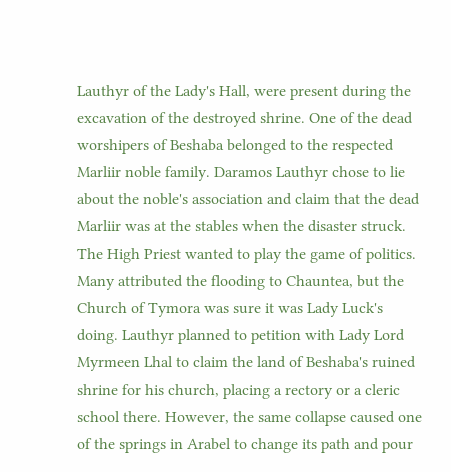Lauthyr of the Lady's Hall, were present during the excavation of the destroyed shrine. One of the dead worshipers of Beshaba belonged to the respected Marliir noble family. Daramos Lauthyr chose to lie about the noble's association and claim that the dead Marliir was at the stables when the disaster struck. The High Priest wanted to play the game of politics. Many attributed the flooding to Chauntea, but the Church of Tymora was sure it was Lady Luck's doing. Lauthyr planned to petition with Lady Lord Myrmeen Lhal to claim the land of Beshaba's ruined shrine for his church, placing a rectory or a cleric school there. However, the same collapse caused one of the springs in Arabel to change its path and pour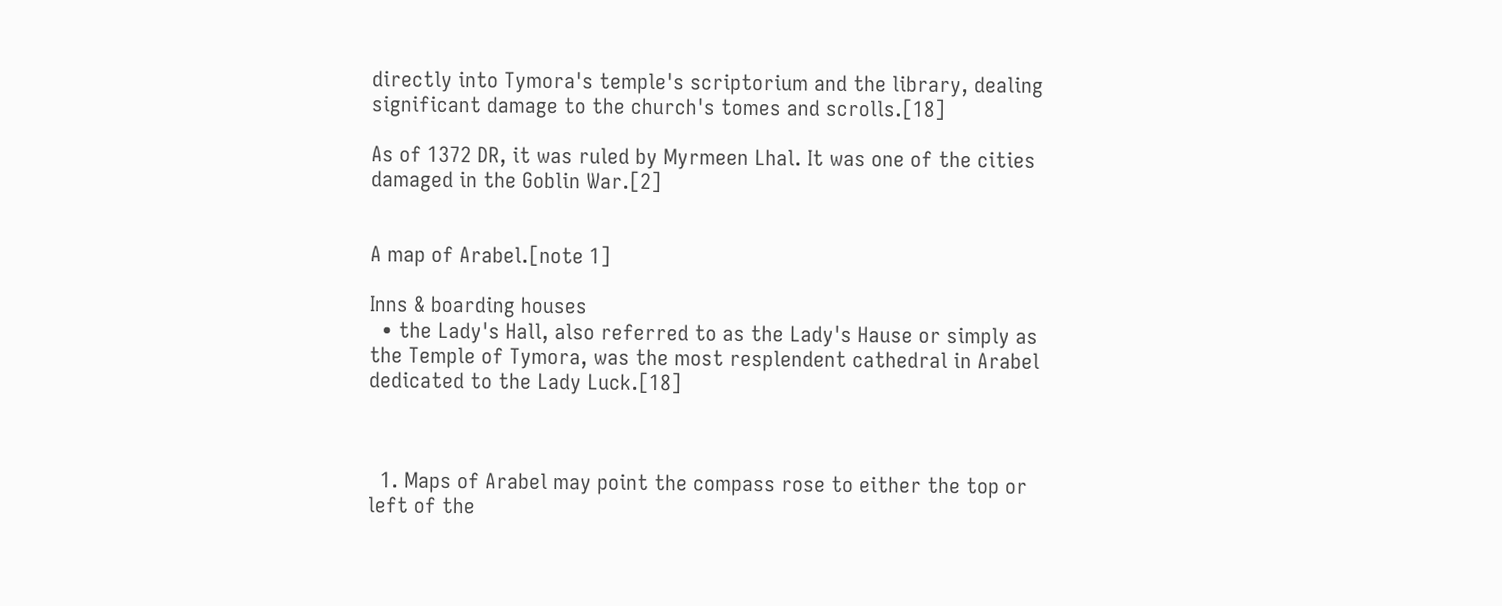directly into Tymora's temple's scriptorium and the library, dealing significant damage to the church's tomes and scrolls.[18]

As of 1372 DR, it was ruled by Myrmeen Lhal. It was one of the cities damaged in the Goblin War.[2]


A map of Arabel.[note 1]

Inns & boarding houses
  • the Lady's Hall, also referred to as the Lady's Hause or simply as the Temple of Tymora, was the most resplendent cathedral in Arabel dedicated to the Lady Luck.[18]



  1. Maps of Arabel may point the compass rose to either the top or left of the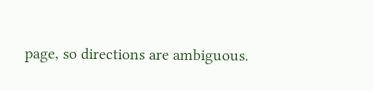page, so directions are ambiguous.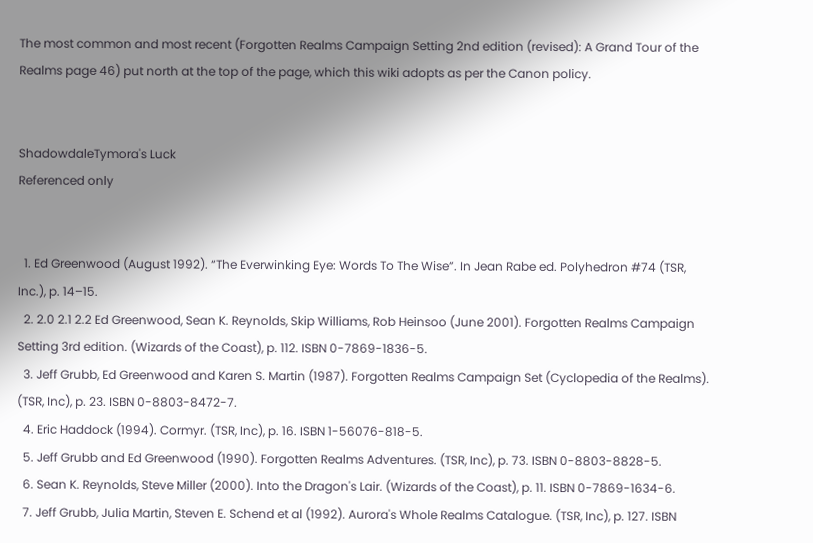The most common and most recent (Forgotten Realms Campaign Setting 2nd edition (revised): A Grand Tour of the Realms page 46) put north at the top of the page, which this wiki adopts as per the Canon policy.


ShadowdaleTymora's Luck
Referenced only


  1. Ed Greenwood (August 1992). “The Everwinking Eye: Words To The Wise”. In Jean Rabe ed. Polyhedron #74 (TSR, Inc.), p. 14–15.
  2. 2.0 2.1 2.2 Ed Greenwood, Sean K. Reynolds, Skip Williams, Rob Heinsoo (June 2001). Forgotten Realms Campaign Setting 3rd edition. (Wizards of the Coast), p. 112. ISBN 0-7869-1836-5.
  3. Jeff Grubb, Ed Greenwood and Karen S. Martin (1987). Forgotten Realms Campaign Set (Cyclopedia of the Realms). (TSR, Inc), p. 23. ISBN 0-8803-8472-7.
  4. Eric Haddock (1994). Cormyr. (TSR, Inc), p. 16. ISBN 1-56076-818-5.
  5. Jeff Grubb and Ed Greenwood (1990). Forgotten Realms Adventures. (TSR, Inc), p. 73. ISBN 0-8803-8828-5.
  6. Sean K. Reynolds, Steve Miller (2000). Into the Dragon's Lair. (Wizards of the Coast), p. 11. ISBN 0-7869-1634-6.
  7. Jeff Grubb, Julia Martin, Steven E. Schend et al (1992). Aurora's Whole Realms Catalogue. (TSR, Inc), p. 127. ISBN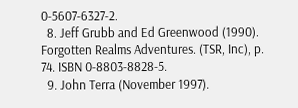0-5607-6327-2.
  8. Jeff Grubb and Ed Greenwood (1990). Forgotten Realms Adventures. (TSR, Inc), p. 74. ISBN 0-8803-8828-5.
  9. John Terra (November 1997).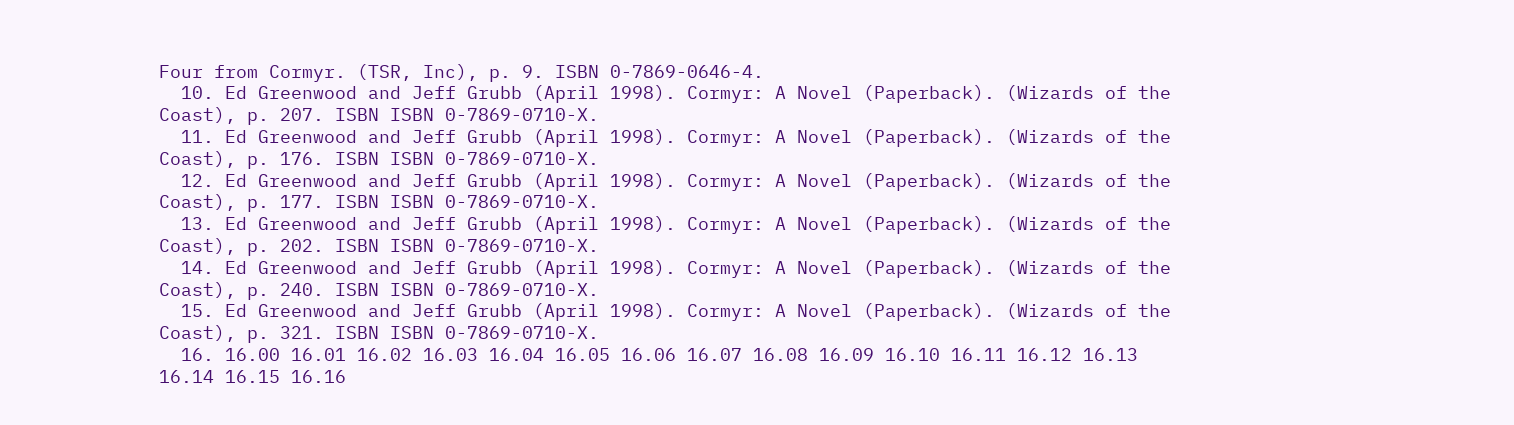Four from Cormyr. (TSR, Inc), p. 9. ISBN 0-7869-0646-4.
  10. Ed Greenwood and Jeff Grubb (April 1998). Cormyr: A Novel (Paperback). (Wizards of the Coast), p. 207. ISBN ISBN 0-7869-0710-X.
  11. Ed Greenwood and Jeff Grubb (April 1998). Cormyr: A Novel (Paperback). (Wizards of the Coast), p. 176. ISBN ISBN 0-7869-0710-X.
  12. Ed Greenwood and Jeff Grubb (April 1998). Cormyr: A Novel (Paperback). (Wizards of the Coast), p. 177. ISBN ISBN 0-7869-0710-X.
  13. Ed Greenwood and Jeff Grubb (April 1998). Cormyr: A Novel (Paperback). (Wizards of the Coast), p. 202. ISBN ISBN 0-7869-0710-X.
  14. Ed Greenwood and Jeff Grubb (April 1998). Cormyr: A Novel (Paperback). (Wizards of the Coast), p. 240. ISBN ISBN 0-7869-0710-X.
  15. Ed Greenwood and Jeff Grubb (April 1998). Cormyr: A Novel (Paperback). (Wizards of the Coast), p. 321. ISBN ISBN 0-7869-0710-X.
  16. 16.00 16.01 16.02 16.03 16.04 16.05 16.06 16.07 16.08 16.09 16.10 16.11 16.12 16.13 16.14 16.15 16.16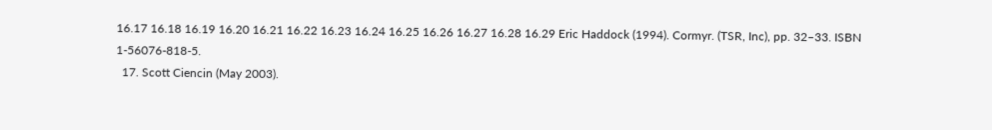16.17 16.18 16.19 16.20 16.21 16.22 16.23 16.24 16.25 16.26 16.27 16.28 16.29 Eric Haddock (1994). Cormyr. (TSR, Inc), pp. 32–33. ISBN 1-56076-818-5.
  17. Scott Ciencin (May 2003).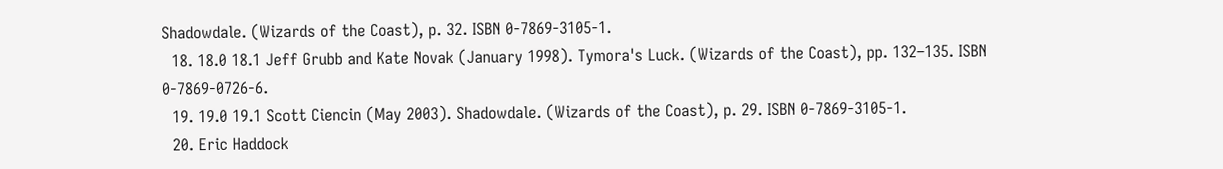Shadowdale. (Wizards of the Coast), p. 32. ISBN 0-7869-3105-1.
  18. 18.0 18.1 Jeff Grubb and Kate Novak (January 1998). Tymora's Luck. (Wizards of the Coast), pp. 132–135. ISBN 0-7869-0726-6.
  19. 19.0 19.1 Scott Ciencin (May 2003). Shadowdale. (Wizards of the Coast), p. 29. ISBN 0-7869-3105-1.
  20. Eric Haddock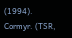(1994). Cormyr. (TSR,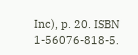Inc), p. 20. ISBN 1-56076-818-5.